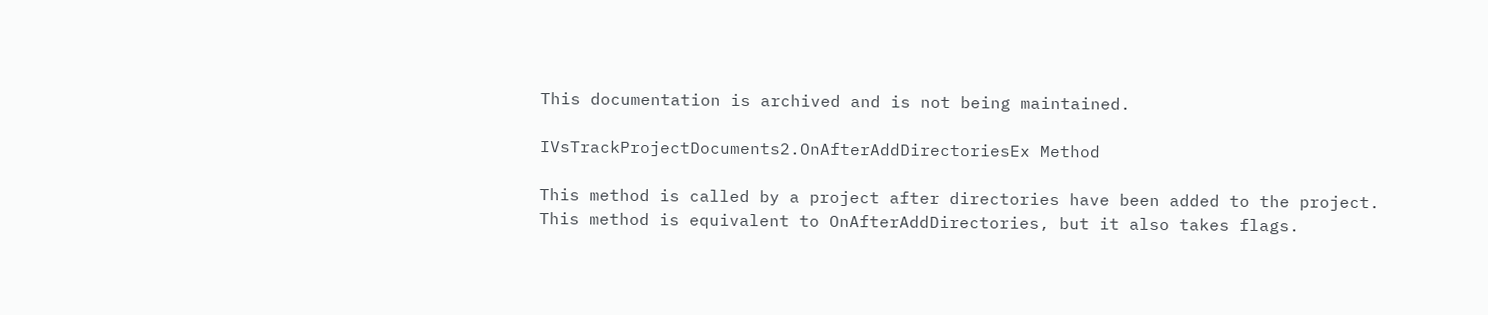This documentation is archived and is not being maintained.

IVsTrackProjectDocuments2.OnAfterAddDirectoriesEx Method

This method is called by a project after directories have been added to the project. This method is equivalent to OnAfterAddDirectories, but it also takes flags.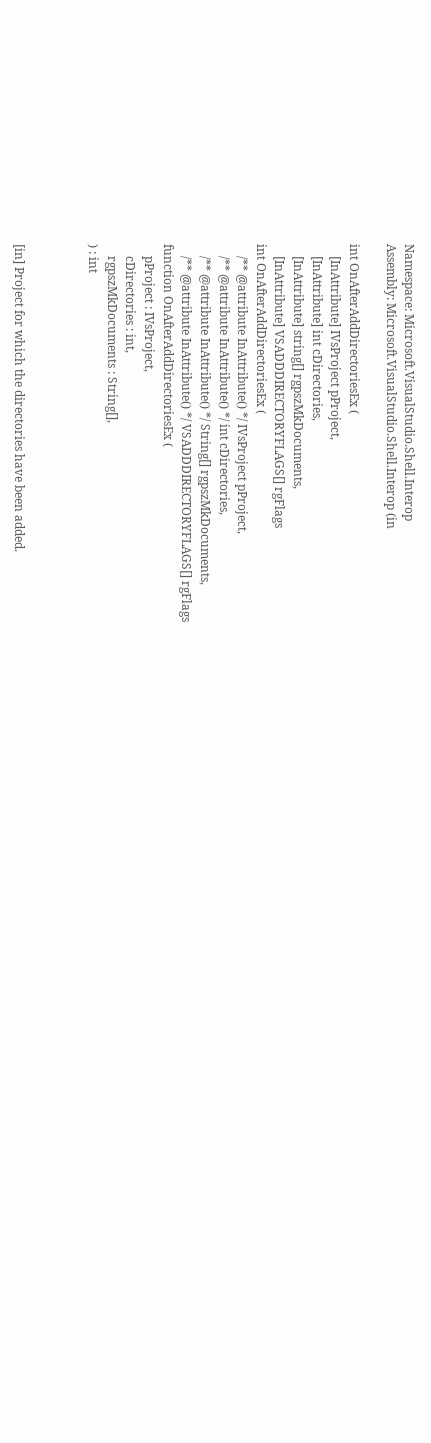Namespace: Microsoft.VisualStudio.Shell.Interop
Assembly: Microsoft.VisualStudio.Shell.Interop (in

int OnAfterAddDirectoriesEx (
    [InAttribute] IVsProject pProject,
    [InAttribute] int cDirectories,
    [InAttribute] string[] rgpszMkDocuments,
    [InAttribute] VSADDDIRECTORYFLAGS[] rgFlags
int OnAfterAddDirectoriesEx (
    /** @attribute InAttribute() */ IVsProject pProject,
    /** @attribute InAttribute() */ int cDirectories,
    /** @attribute InAttribute() */ String[] rgpszMkDocuments,
    /** @attribute InAttribute() */ VSADDDIRECTORYFLAGS[] rgFlags
function OnAfterAddDirectoriesEx (
    pProject : IVsProject,
    cDirectories : int,
    rgpszMkDocuments : String[],
) : int



[in] Project for which the directories have been added.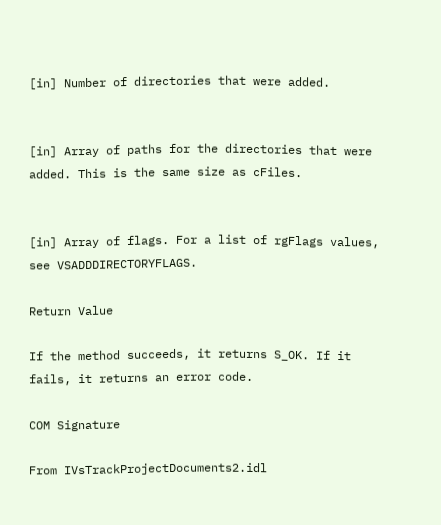[in] Number of directories that were added.


[in] Array of paths for the directories that were added. This is the same size as cFiles.


[in] Array of flags. For a list of rgFlags values, see VSADDDIRECTORYFLAGS.

Return Value

If the method succeeds, it returns S_OK. If it fails, it returns an error code.

COM Signature

From IVsTrackProjectDocuments2.idl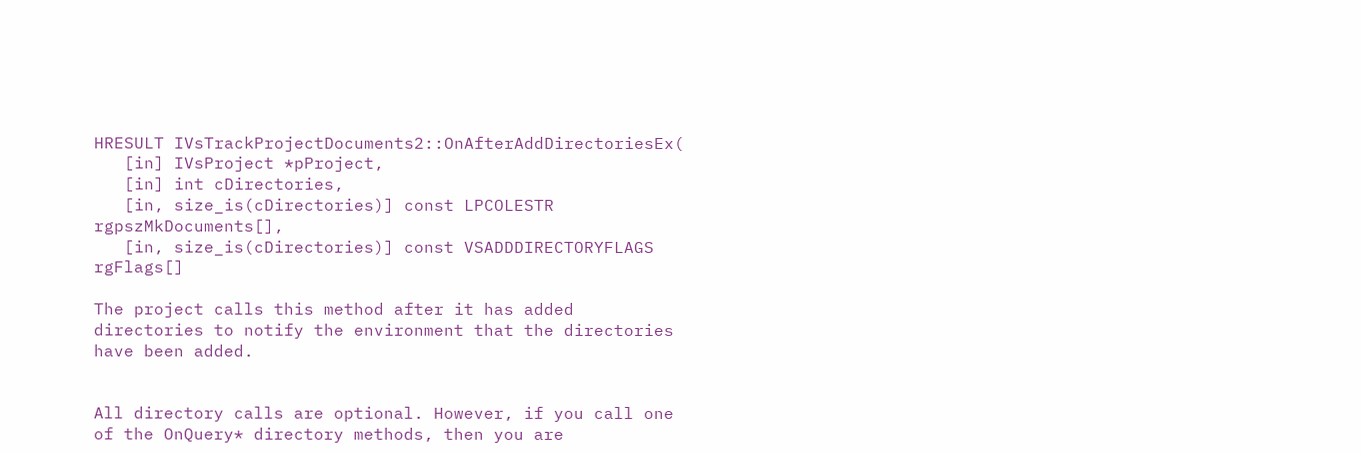HRESULT IVsTrackProjectDocuments2::OnAfterAddDirectoriesEx(
   [in] IVsProject *pProject,
   [in] int cDirectories,
   [in, size_is(cDirectories)] const LPCOLESTR rgpszMkDocuments[],
   [in, size_is(cDirectories)] const VSADDDIRECTORYFLAGS rgFlags[]

The project calls this method after it has added directories to notify the environment that the directories have been added.


All directory calls are optional. However, if you call one of the OnQuery* directory methods, then you are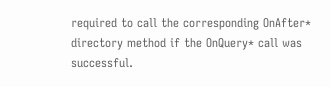required to call the corresponding OnAfter* directory method if the OnQuery* call was successful.